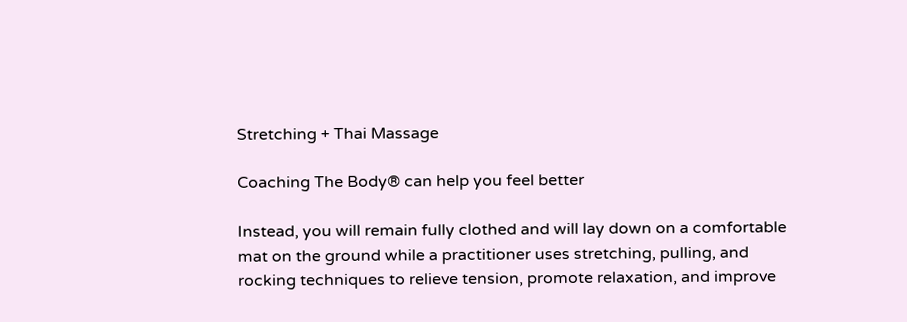Stretching + Thai Massage

Coaching The Body® can help you feel better

Instead, you will remain fully clothed and will lay down on a comfortable mat on the ground while a practitioner uses stretching, pulling, and rocking techniques to relieve tension, promote relaxation, and improve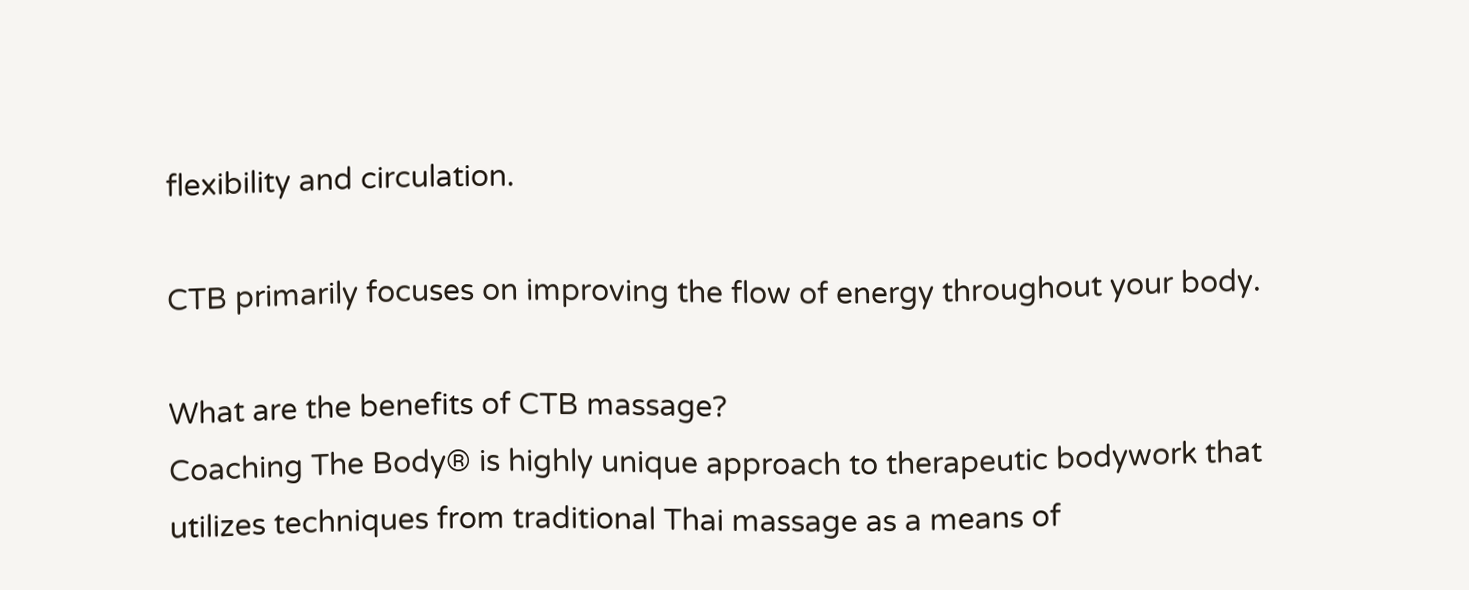flexibility and circulation.

CTB primarily focuses on improving the flow of energy throughout your body.

What are the benefits of CTB massage?
Coaching The Body® is highly unique approach to therapeutic bodywork that utilizes techniques from traditional Thai massage as a means of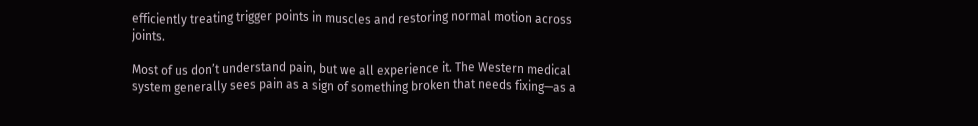efficiently treating trigger points in muscles and restoring normal motion across joints.

Most of us don’t understand pain, but we all experience it. The Western medical system generally sees pain as a sign of something broken that needs fixing—as a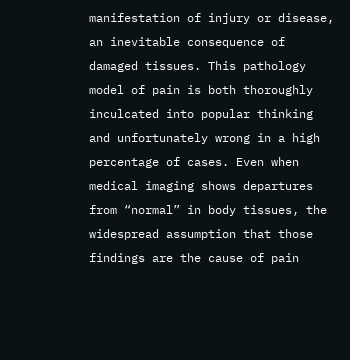manifestation of injury or disease, an inevitable consequence of damaged tissues. This pathology model of pain is both thoroughly inculcated into popular thinking and unfortunately wrong in a high percentage of cases. Even when medical imaging shows departures from “normal” in body tissues, the widespread assumption that those findings are the cause of pain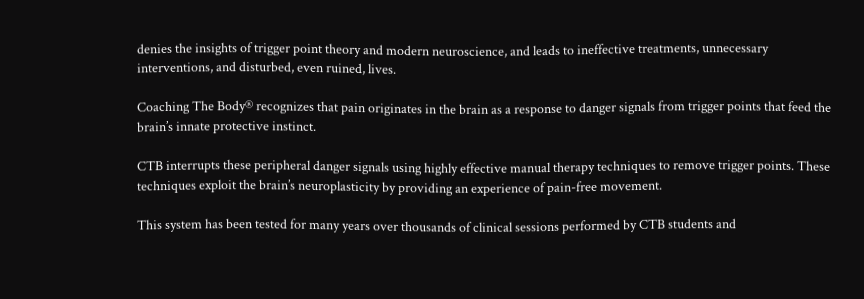denies the insights of trigger point theory and modern neuroscience, and leads to ineffective treatments, unnecessary interventions, and disturbed, even ruined, lives.

Coaching The Body® recognizes that pain originates in the brain as a response to danger signals from trigger points that feed the brain’s innate protective instinct.

CTB interrupts these peripheral danger signals using highly effective manual therapy techniques to remove trigger points. These techniques exploit the brain’s neuroplasticity by providing an experience of pain-free movement.

This system has been tested for many years over thousands of clinical sessions performed by CTB students and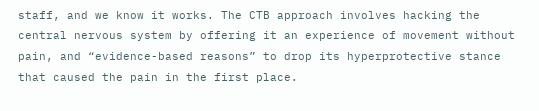staff, and we know it works. The CTB approach involves hacking the central nervous system by offering it an experience of movement without pain, and “evidence-based reasons” to drop its hyperprotective stance that caused the pain in the first place.